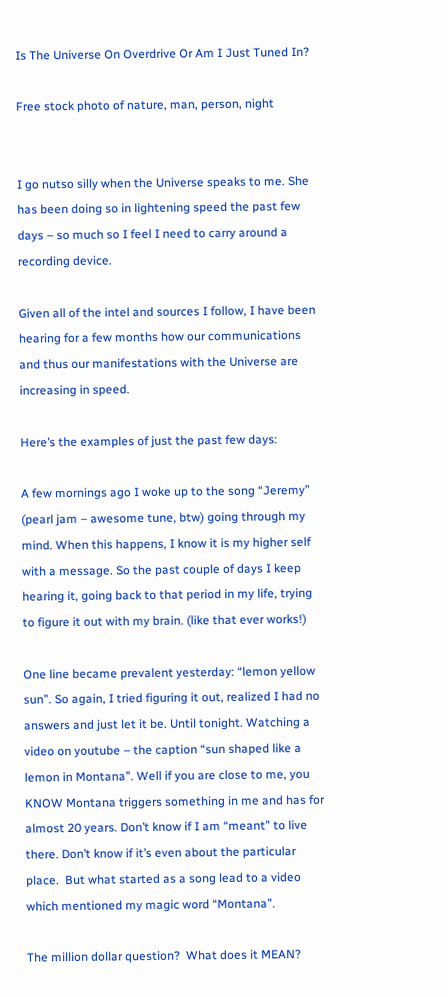Is The Universe On Overdrive Or Am I Just Tuned In?

Free stock photo of nature, man, person, night


I go nutso silly when the Universe speaks to me. She has been doing so in lightening speed the past few days – so much so I feel I need to carry around a recording device.

Given all of the intel and sources I follow, I have been hearing for a few months how our communications and thus our manifestations with the Universe are increasing in speed.

Here’s the examples of just the past few days:

A few mornings ago I woke up to the song “Jeremy” (pearl jam – awesome tune, btw) going through my mind. When this happens, I know it is my higher self with a message. So the past couple of days I keep hearing it, going back to that period in my life, trying to figure it out with my brain. (like that ever works!)

One line became prevalent yesterday: “lemon yellow sun”. So again, I tried figuring it out, realized I had no answers and just let it be. Until tonight. Watching a video on youtube – the caption “sun shaped like a lemon in Montana”. Well if you are close to me, you KNOW Montana triggers something in me and has for almost 20 years. Don’t know if I am “meant” to live there. Don’t know if it’s even about the particular place.  But what started as a song lead to a video which mentioned my magic word “Montana”.

The million dollar question?  What does it MEAN?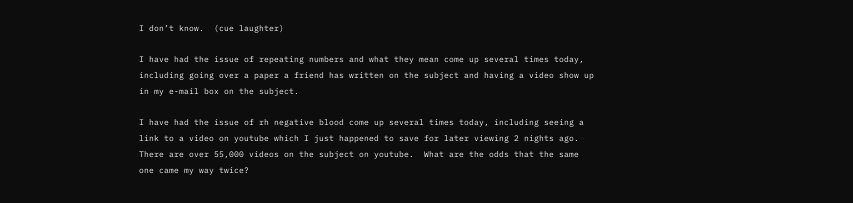I don’t know.  (cue laughter)

I have had the issue of repeating numbers and what they mean come up several times today, including going over a paper a friend has written on the subject and having a video show up in my e-mail box on the subject.

I have had the issue of rh negative blood come up several times today, including seeing a link to a video on youtube which I just happened to save for later viewing 2 nights ago.  There are over 55,000 videos on the subject on youtube.  What are the odds that the same one came my way twice?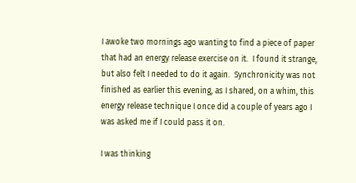I awoke two mornings ago wanting to find a piece of paper that had an energy release exercise on it.  I found it strange, but also felt I needed to do it again.  Synchronicity was not finished as earlier this evening, as I shared, on a whim, this energy release technique I once did a couple of years ago I was asked me if I could pass it on.

I was thinking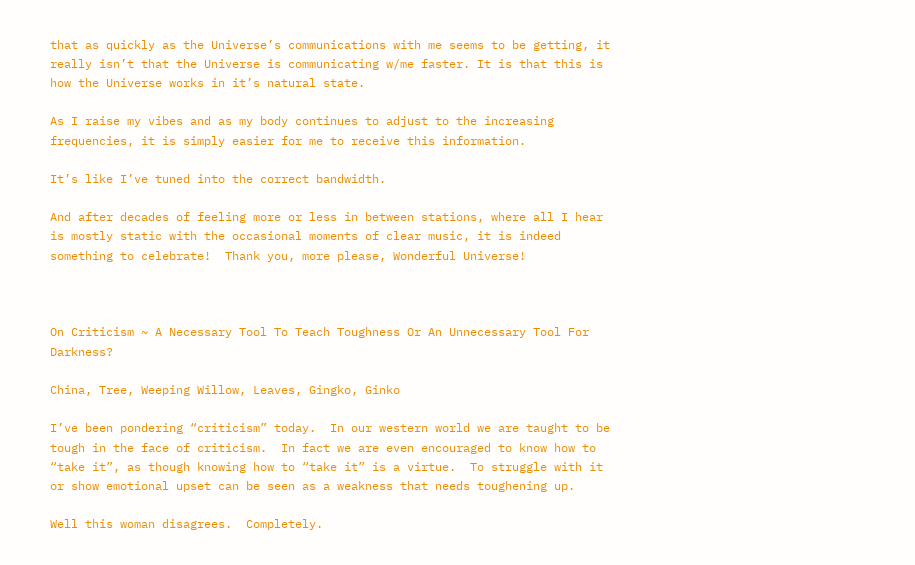that as quickly as the Universe’s communications with me seems to be getting, it really isn’t that the Universe is communicating w/me faster. It is that this is how the Universe works in it’s natural state.

As I raise my vibes and as my body continues to adjust to the increasing frequencies, it is simply easier for me to receive this information.

It’s like I’ve tuned into the correct bandwidth.

And after decades of feeling more or less in between stations, where all I hear is mostly static with the occasional moments of clear music, it is indeed something to celebrate!  Thank you, more please, Wonderful Universe!



On Criticism ~ A Necessary Tool To Teach Toughness Or An Unnecessary Tool For Darkness?

China, Tree, Weeping Willow, Leaves, Gingko, Ginko

I’ve been pondering “criticism” today.  In our western world we are taught to be tough in the face of criticism.  In fact we are even encouraged to know how to “take it”, as though knowing how to “take it” is a virtue.  To struggle with it or show emotional upset can be seen as a weakness that needs toughening up.

Well this woman disagrees.  Completely.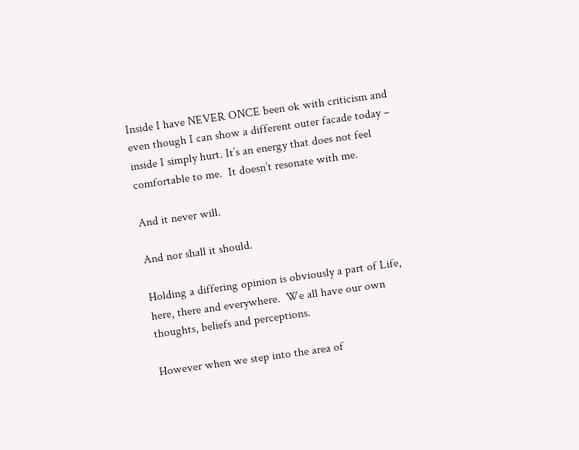Inside I have NEVER ONCE been ok with criticism and even though I can show a different outer facade today – inside I simply hurt. It’s an energy that does not feel comfortable to me.  It doesn’t resonate with me.

And it never will.

And nor shall it should.

Holding a differing opinion is obviously a part of Life, here, there and everywhere.  We all have our own thoughts, beliefs and perceptions.

However when we step into the area of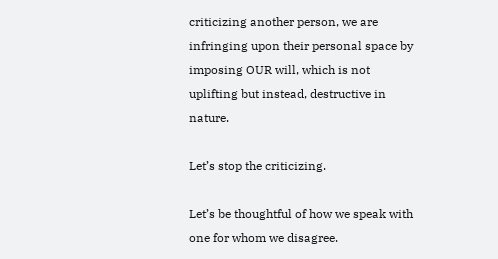criticizing another person, we are infringing upon their personal space by imposing OUR will, which is not uplifting but instead, destructive in nature.

Let’s stop the criticizing.

Let’s be thoughtful of how we speak with one for whom we disagree.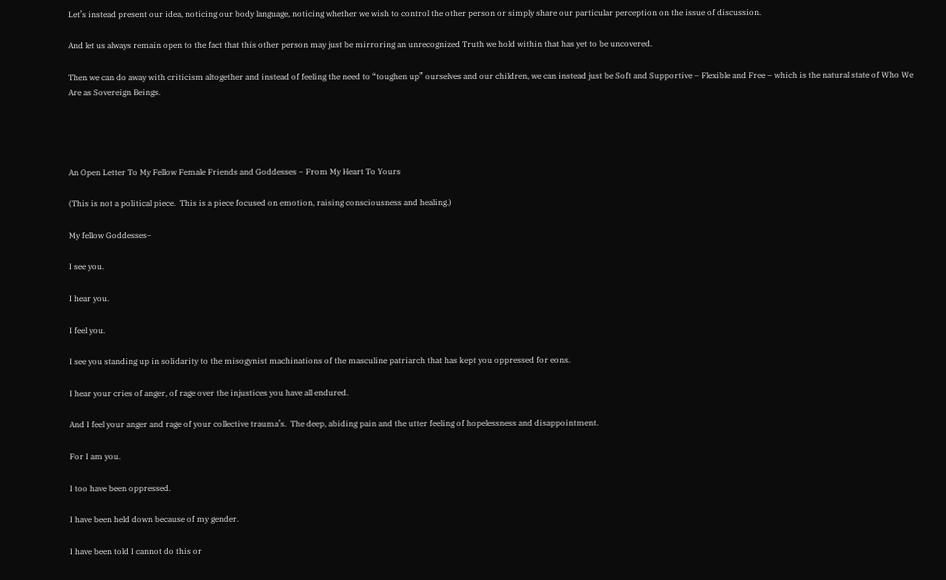Let’s instead present our idea, noticing our body language, noticing whether we wish to control the other person or simply share our particular perception on the issue of discussion.

And let us always remain open to the fact that this other person may just be mirroring an unrecognized Truth we hold within that has yet to be uncovered.

Then we can do away with criticism altogether and instead of feeling the need to “toughen up” ourselves and our children, we can instead just be Soft and Supportive – Flexible and Free – which is the natural state of Who We Are as Sovereign Beings.




An Open Letter To My Fellow Female Friends and Goddesses ~ From My Heart To Yours

(This is not a political piece.  This is a piece focused on emotion, raising consciousness and healing.)

My fellow Goddesses~

I see you.

I hear you.

I feel you.

I see you standing up in solidarity to the misogynist machinations of the masculine patriarch that has kept you oppressed for eons.

I hear your cries of anger, of rage over the injustices you have all endured.

And I feel your anger and rage of your collective trauma’s.  The deep, abiding pain and the utter feeling of hopelessness and disappointment.

For I am you.

I too have been oppressed.

I have been held down because of my gender.

I have been told I cannot do this or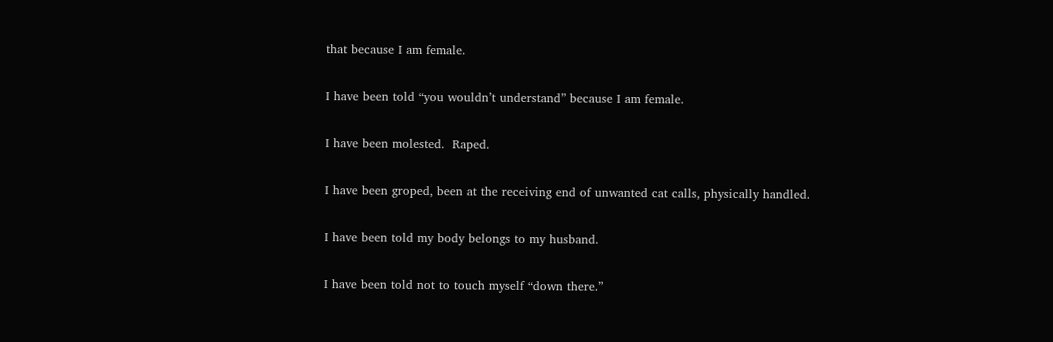that because I am female.

I have been told “you wouldn’t understand” because I am female.

I have been molested.  Raped.

I have been groped, been at the receiving end of unwanted cat calls, physically handled.

I have been told my body belongs to my husband.

I have been told not to touch myself “down there.”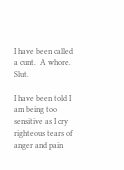I have been called a cunt.  A whore.  Slut.

I have been told I am being too sensitive as I cry righteous tears of anger and pain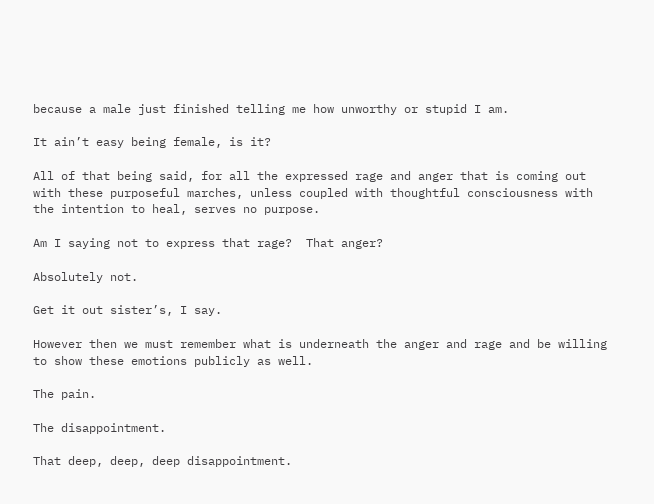because a male just finished telling me how unworthy or stupid I am.

It ain’t easy being female, is it?

All of that being said, for all the expressed rage and anger that is coming out with these purposeful marches, unless coupled with thoughtful consciousness with the intention to heal, serves no purpose.

Am I saying not to express that rage?  That anger?

Absolutely not.

Get it out sister’s, I say.

However then we must remember what is underneath the anger and rage and be willing to show these emotions publicly as well.

The pain.

The disappointment.

That deep, deep, deep disappointment.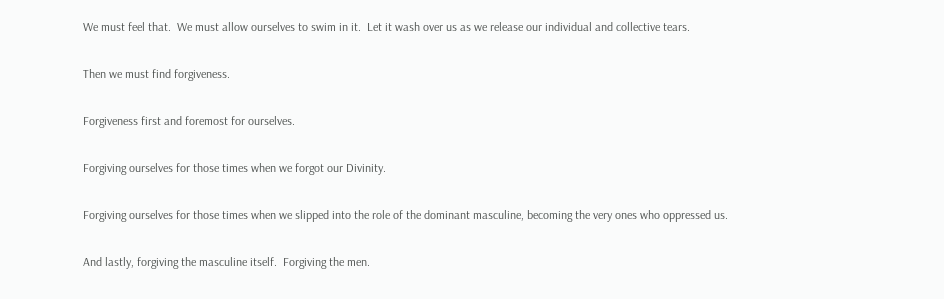We must feel that.  We must allow ourselves to swim in it.  Let it wash over us as we release our individual and collective tears.

Then we must find forgiveness.

Forgiveness first and foremost for ourselves.

Forgiving ourselves for those times when we forgot our Divinity.

Forgiving ourselves for those times when we slipped into the role of the dominant masculine, becoming the very ones who oppressed us.

And lastly, forgiving the masculine itself.  Forgiving the men.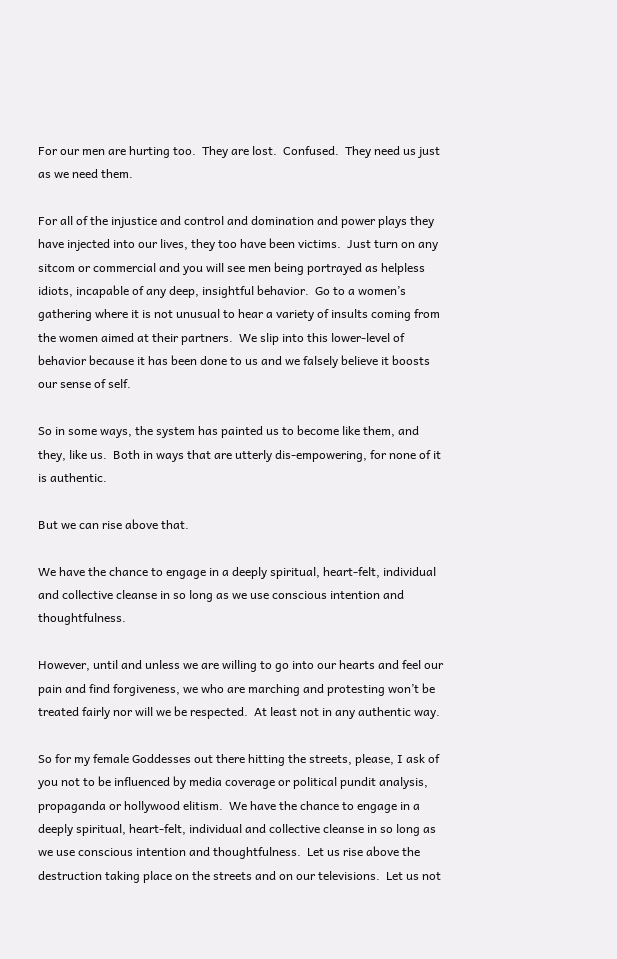For our men are hurting too.  They are lost.  Confused.  They need us just as we need them.

For all of the injustice and control and domination and power plays they have injected into our lives, they too have been victims.  Just turn on any sitcom or commercial and you will see men being portrayed as helpless idiots, incapable of any deep, insightful behavior.  Go to a women’s gathering where it is not unusual to hear a variety of insults coming from the women aimed at their partners.  We slip into this lower-level of behavior because it has been done to us and we falsely believe it boosts our sense of self.

So in some ways, the system has painted us to become like them, and they, like us.  Both in ways that are utterly dis-empowering, for none of it is authentic.

But we can rise above that.

We have the chance to engage in a deeply spiritual, heart-felt, individual and collective cleanse in so long as we use conscious intention and thoughtfulness.

However, until and unless we are willing to go into our hearts and feel our pain and find forgiveness, we who are marching and protesting won’t be treated fairly nor will we be respected.  At least not in any authentic way.

So for my female Goddesses out there hitting the streets, please, I ask of you not to be influenced by media coverage or political pundit analysis, propaganda or hollywood elitism.  We have the chance to engage in a deeply spiritual, heart-felt, individual and collective cleanse in so long as we use conscious intention and thoughtfulness.  Let us rise above the destruction taking place on the streets and on our televisions.  Let us not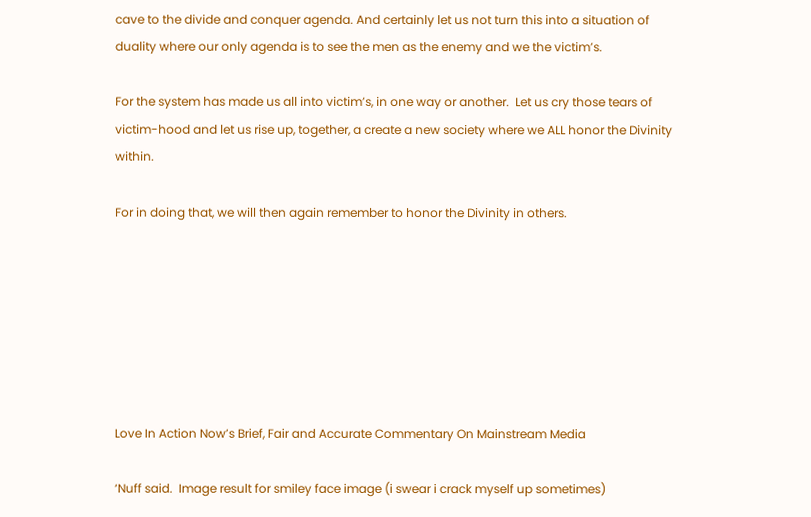cave to the divide and conquer agenda. And certainly let us not turn this into a situation of duality where our only agenda is to see the men as the enemy and we the victim’s.

For the system has made us all into victim’s, in one way or another.  Let us cry those tears of victim-hood and let us rise up, together, a create a new society where we ALL honor the Divinity within.

For in doing that, we will then again remember to honor the Divinity in others.







Love In Action Now’s Brief, Fair and Accurate Commentary On Mainstream Media

‘Nuff said.  Image result for smiley face image (i swear i crack myself up sometimes)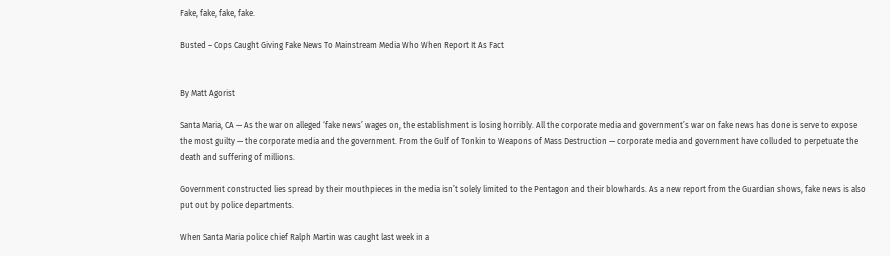Fake, fake, fake, fake.

Busted – Cops Caught Giving Fake News To Mainstream Media Who When Report It As Fact


By Matt Agorist

Santa Maria, CA — As the war on alleged ‘fake news’ wages on, the establishment is losing horribly. All the corporate media and government’s war on fake news has done is serve to expose the most guilty — the corporate media and the government. From the Gulf of Tonkin to Weapons of Mass Destruction — corporate media and government have colluded to perpetuate the death and suffering of millions.

Government constructed lies spread by their mouthpieces in the media isn’t solely limited to the Pentagon and their blowhards. As a new report from the Guardian shows, fake news is also put out by police departments.

When Santa Maria police chief Ralph Martin was caught last week in a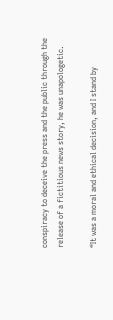conspiracy to deceive the press and the public through the release of a fictitious news story, he was unapologetic.

“It was a moral and ethical decision, and I stand by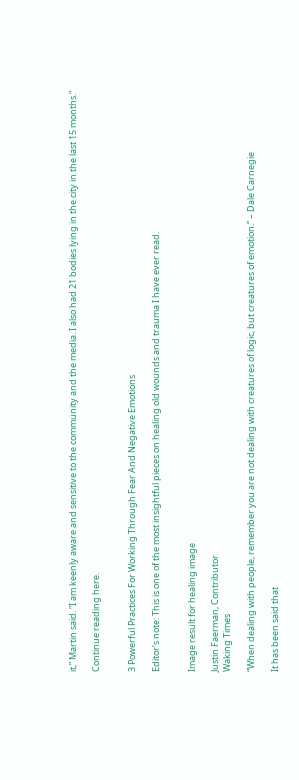it,” Martin said. “I am keenly aware and sensitive to the community and the media. I also had 21 bodies lying in the city in the last 15 months.”

Continue reading here.


3 Powerful Practices For Working Through Fear And Negative Emotions

Editor’s note: This is one of the most insightful pieces on healing old wounds and trauma I have ever read.


Image result for healing image

Justin Faerman, Contributor
Waking Times

“When dealing with people, remember you are not dealing with creatures of logic, but creatures of emotion.” – Dale Carnegie

It has been said that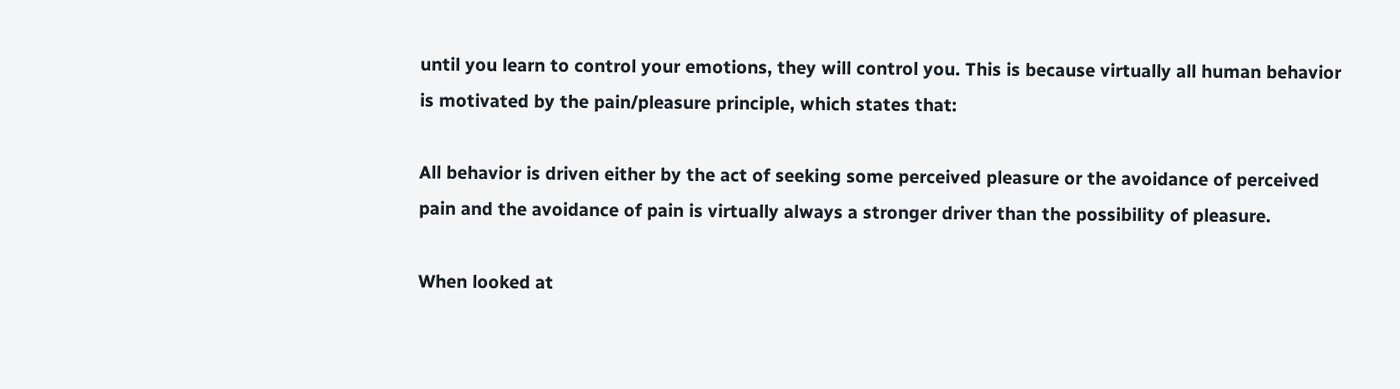until you learn to control your emotions, they will control you. This is because virtually all human behavior is motivated by the pain/pleasure principle, which states that:

All behavior is driven either by the act of seeking some perceived pleasure or the avoidance of perceived pain and the avoidance of pain is virtually always a stronger driver than the possibility of pleasure.

When looked at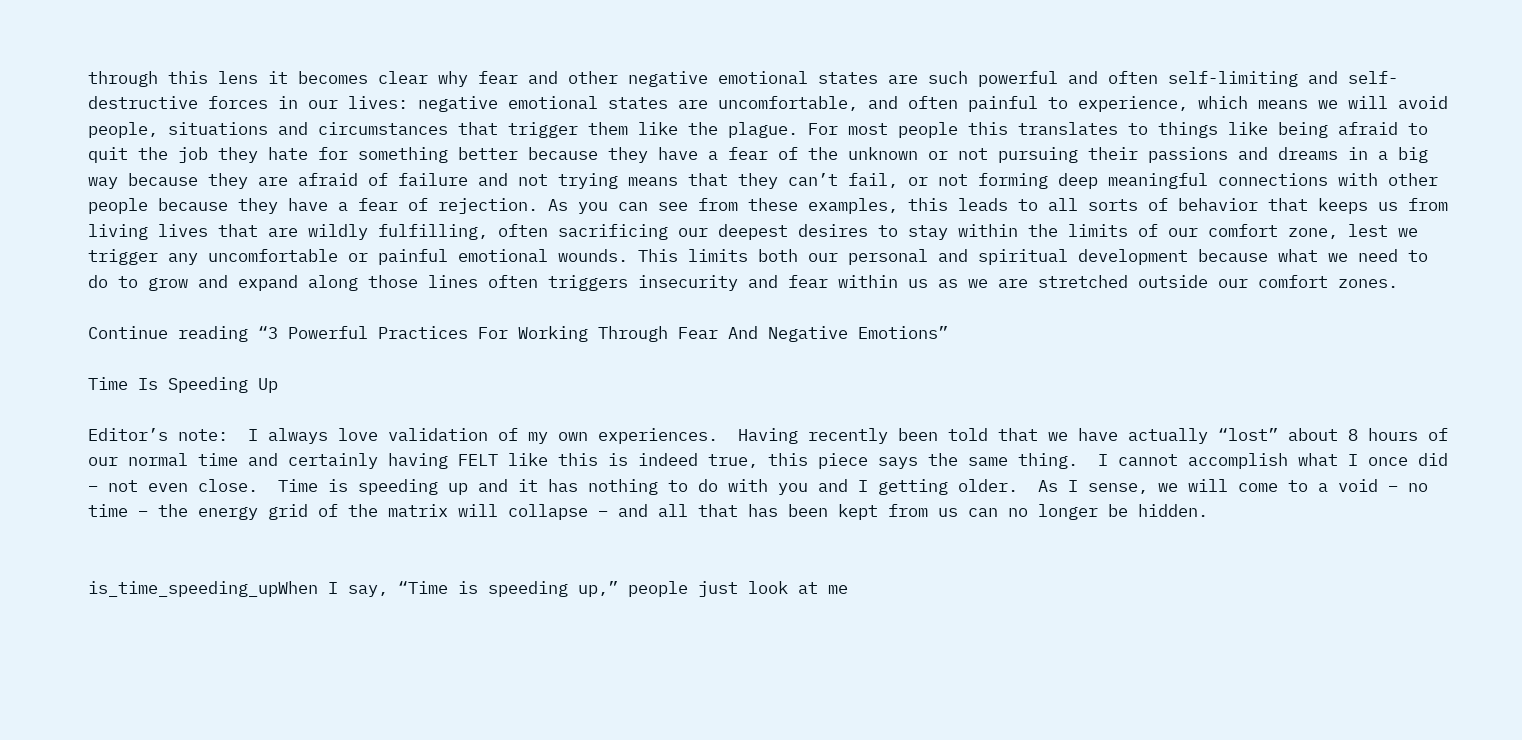through this lens it becomes clear why fear and other negative emotional states are such powerful and often self-limiting and self-destructive forces in our lives: negative emotional states are uncomfortable, and often painful to experience, which means we will avoid people, situations and circumstances that trigger them like the plague. For most people this translates to things like being afraid to quit the job they hate for something better because they have a fear of the unknown or not pursuing their passions and dreams in a big way because they are afraid of failure and not trying means that they can’t fail, or not forming deep meaningful connections with other people because they have a fear of rejection. As you can see from these examples, this leads to all sorts of behavior that keeps us from living lives that are wildly fulfilling, often sacrificing our deepest desires to stay within the limits of our comfort zone, lest we trigger any uncomfortable or painful emotional wounds. This limits both our personal and spiritual development because what we need to do to grow and expand along those lines often triggers insecurity and fear within us as we are stretched outside our comfort zones.

Continue reading “3 Powerful Practices For Working Through Fear And Negative Emotions”

Time Is Speeding Up

Editor’s note:  I always love validation of my own experiences.  Having recently been told that we have actually “lost” about 8 hours of our normal time and certainly having FELT like this is indeed true, this piece says the same thing.  I cannot accomplish what I once did – not even close.  Time is speeding up and it has nothing to do with you and I getting older.  As I sense, we will come to a void – no time – the energy grid of the matrix will collapse – and all that has been kept from us can no longer be hidden.


is_time_speeding_upWhen I say, “Time is speeding up,” people just look at me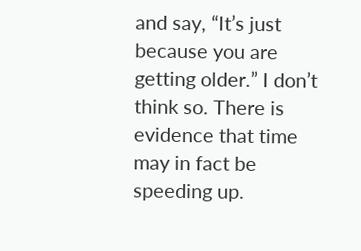and say, “It’s just because you are getting older.” I don’t think so. There is evidence that time may in fact be speeding up.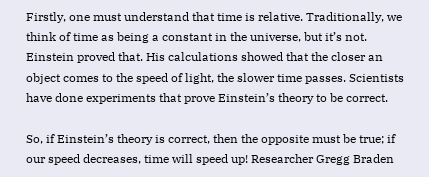Firstly, one must understand that time is relative. Traditionally, we think of time as being a constant in the universe, but it’s not. Einstein proved that. His calculations showed that the closer an object comes to the speed of light, the slower time passes. Scientists have done experiments that prove Einstein’s theory to be correct.

So, if Einstein’s theory is correct, then the opposite must be true; if our speed decreases, time will speed up! Researcher Gregg Braden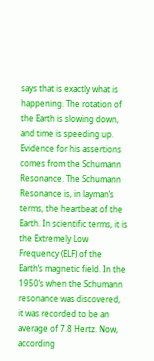says that is exactly what is happening. The rotation of the Earth is slowing down, and time is speeding up. Evidence for his assertions comes from the Schumann Resonance. The Schumann Resonance is, in layman’s terms, the heartbeat of the Earth. In scientific terms, it is the Extremely Low Frequency (ELF) of the Earth’s magnetic field. In the 1950’s when the Schumann resonance was discovered, it was recorded to be an average of 7.8 Hertz. Now, according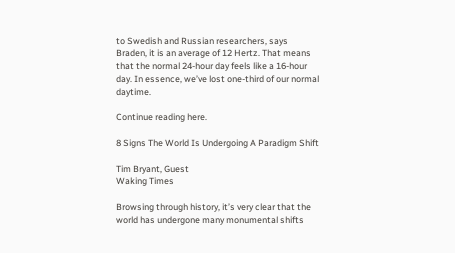to Swedish and Russian researchers, says Braden, it is an average of 12 Hertz. That means that the normal 24-hour day feels like a 16-hour day. In essence, we’ve lost one-third of our normal daytime.

Continue reading here.

8 Signs The World Is Undergoing A Paradigm Shift

Tim Bryant, Guest
Waking Times

Browsing through history, it’s very clear that the world has undergone many monumental shifts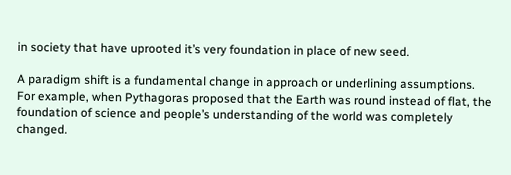in society that have uprooted it’s very foundation in place of new seed.

A paradigm shift is a fundamental change in approach or underlining assumptions. For example, when Pythagoras proposed that the Earth was round instead of flat, the foundation of science and people’s understanding of the world was completely changed.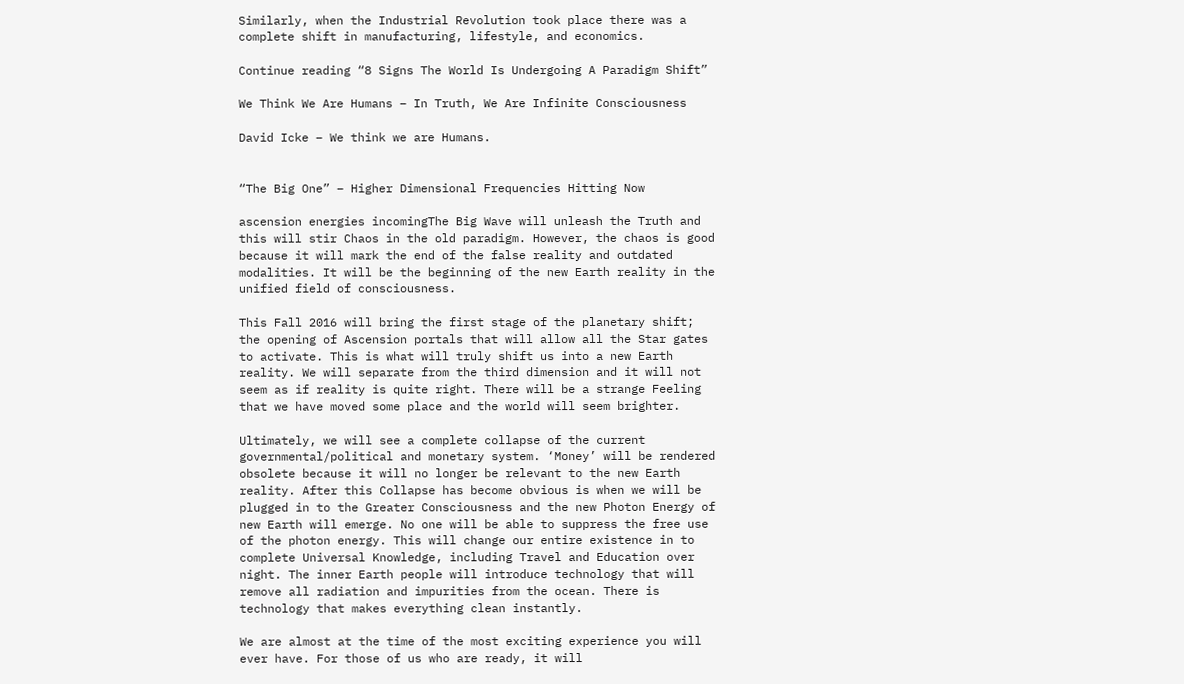Similarly, when the Industrial Revolution took place there was a complete shift in manufacturing, lifestyle, and economics.

Continue reading “8 Signs The World Is Undergoing A Paradigm Shift”

We Think We Are Humans – In Truth, We Are Infinite Consciousness

David Icke – We think we are Humans.


“The Big One” – Higher Dimensional Frequencies Hitting Now

ascension energies incomingThe Big Wave will unleash the Truth and this will stir Chaos in the old paradigm. However, the chaos is good because it will mark the end of the false reality and outdated modalities. It will be the beginning of the new Earth reality in the unified field of consciousness.

This Fall 2016 will bring the first stage of the planetary shift; the opening of Ascension portals that will allow all the Star gates to activate. This is what will truly shift us into a new Earth reality. We will separate from the third dimension and it will not seem as if reality is quite right. There will be a strange Feeling that we have moved some place and the world will seem brighter.

Ultimately, we will see a complete collapse of the current governmental/political and monetary system. ‘Money’ will be rendered obsolete because it will no longer be relevant to the new Earth reality. After this Collapse has become obvious is when we will be plugged in to the Greater Consciousness and the new Photon Energy of new Earth will emerge. No one will be able to suppress the free use of the photon energy. This will change our entire existence in to complete Universal Knowledge, including Travel and Education over night. The inner Earth people will introduce technology that will remove all radiation and impurities from the ocean. There is technology that makes everything clean instantly.

We are almost at the time of the most exciting experience you will ever have. For those of us who are ready, it will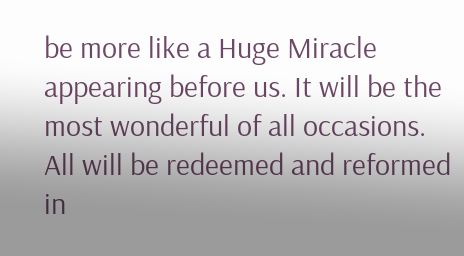be more like a Huge Miracle appearing before us. It will be the most wonderful of all occasions. All will be redeemed and reformed in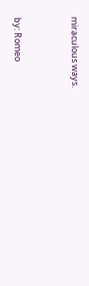miraculous ways.


by: Romeo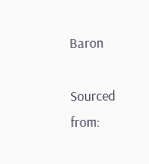Baron

Sourced from: